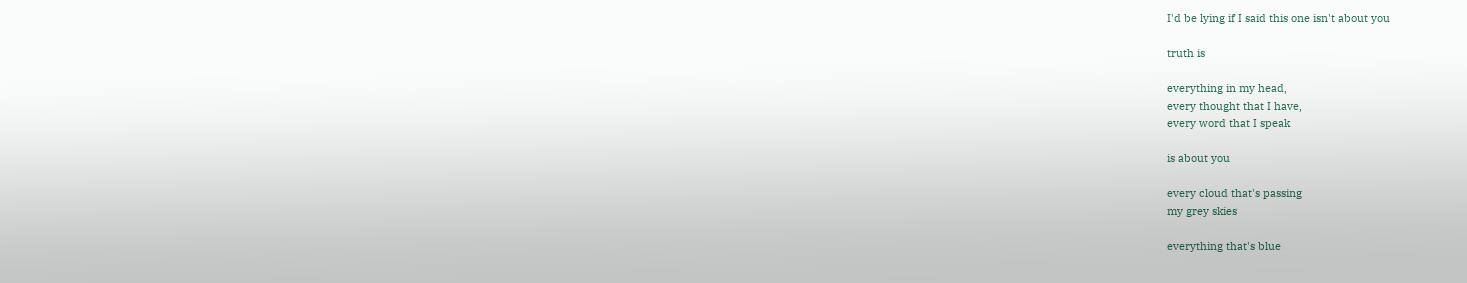I'd be lying if I said this one isn't about you

truth is

everything in my head,
every thought that I have,
every word that I speak

is about you

every cloud that's passing
my grey skies

everything that's blue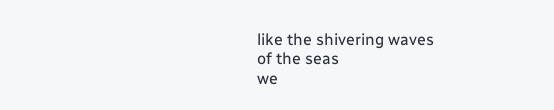like the shivering waves
of the seas
we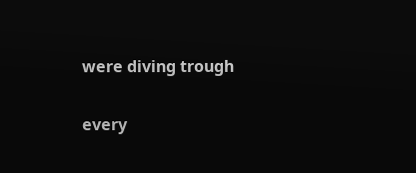were diving trough

every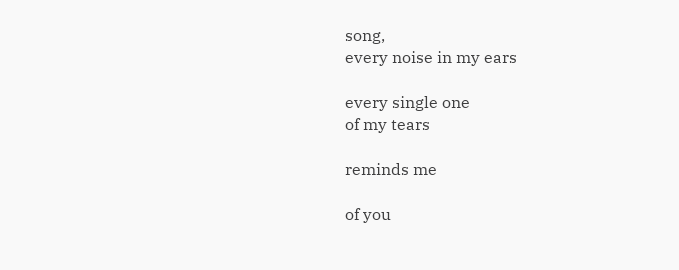song,
every noise in my ears

every single one
of my tears

reminds me

of you